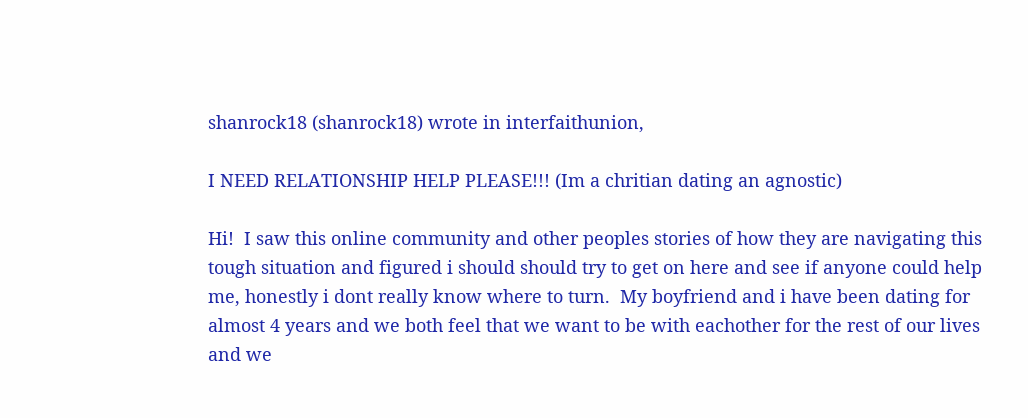shanrock18 (shanrock18) wrote in interfaithunion,

I NEED RELATIONSHIP HELP PLEASE!!! (Im a chritian dating an agnostic)

Hi!  I saw this online community and other peoples stories of how they are navigating this tough situation and figured i should should try to get on here and see if anyone could help me, honestly i dont really know where to turn.  My boyfriend and i have been dating for almost 4 years and we both feel that we want to be with eachother for the rest of our lives and we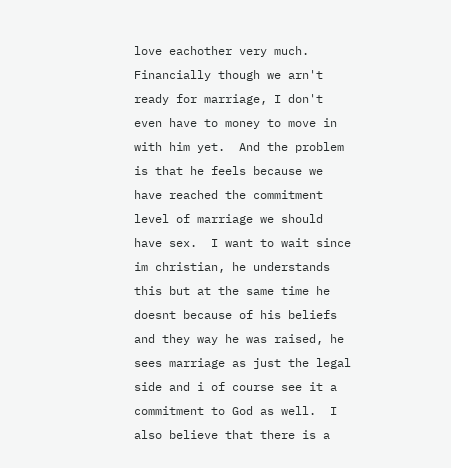love eachother very much.  Financially though we arn't ready for marriage, I don't even have to money to move in with him yet.  And the problem is that he feels because we have reached the commitment level of marriage we should have sex.  I want to wait since im christian, he understands this but at the same time he doesnt because of his beliefs and they way he was raised, he sees marriage as just the legal side and i of course see it a commitment to God as well.  I also believe that there is a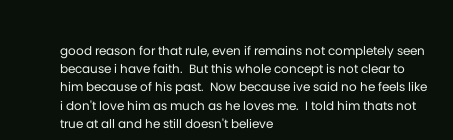good reason for that rule, even if remains not completely seen because i have faith.  But this whole concept is not clear to him because of his past.  Now because ive said no he feels like i don't love him as much as he loves me.  I told him thats not true at all and he still doesn't believe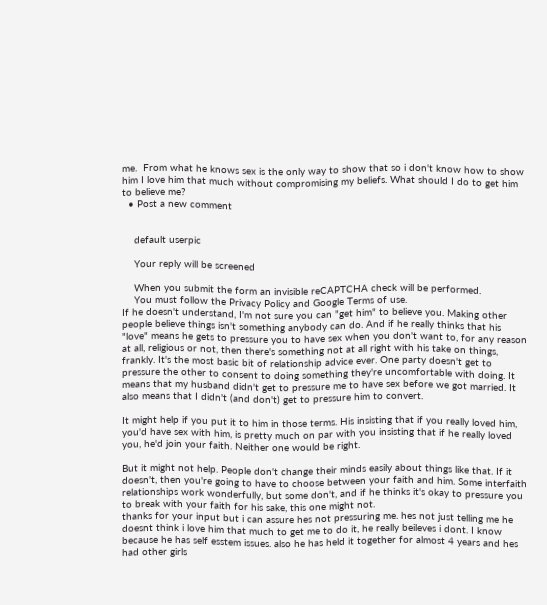me.  From what he knows sex is the only way to show that so i don't know how to show him I love him that much without compromising my beliefs. What should I do to get him to believe me?
  • Post a new comment


    default userpic

    Your reply will be screened

    When you submit the form an invisible reCAPTCHA check will be performed.
    You must follow the Privacy Policy and Google Terms of use.
If he doesn't understand, I'm not sure you can "get him" to believe you. Making other people believe things isn't something anybody can do. And if he really thinks that his "love" means he gets to pressure you to have sex when you don't want to, for any reason at all, religious or not, then there's something not at all right with his take on things, frankly. It's the most basic bit of relationship advice ever. One party doesn't get to pressure the other to consent to doing something they're uncomfortable with doing. It means that my husband didn't get to pressure me to have sex before we got married. It also means that I didn't (and don't) get to pressure him to convert.

It might help if you put it to him in those terms. His insisting that if you really loved him, you'd have sex with him, is pretty much on par with you insisting that if he really loved you, he'd join your faith. Neither one would be right.

But it might not help. People don't change their minds easily about things like that. If it doesn't, then you're going to have to choose between your faith and him. Some interfaith relationships work wonderfully, but some don't, and if he thinks it's okay to pressure you to break with your faith for his sake, this one might not.
thanks for your input but i can assure hes not pressuring me. hes not just telling me he doesnt think i love him that much to get me to do it, he really beileves i dont. I know because he has self esstem issues. also he has held it together for almost 4 years and hes had other girls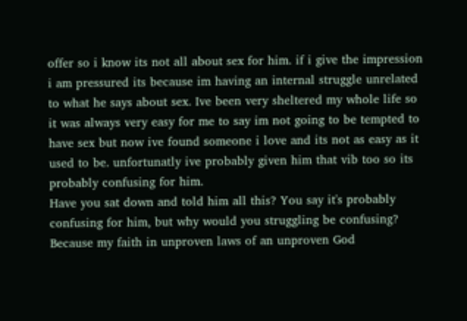offer so i know its not all about sex for him. if i give the impression i am pressured its because im having an internal struggle unrelated to what he says about sex. Ive been very sheltered my whole life so it was always very easy for me to say im not going to be tempted to have sex but now ive found someone i love and its not as easy as it used to be. unfortunatly ive probably given him that vib too so its probably confusing for him.
Have you sat down and told him all this? You say it's probably confusing for him, but why would you struggling be confusing?
Because my faith in unproven laws of an unproven God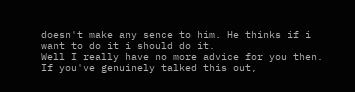doesn't make any sence to him. He thinks if i want to do it i should do it.
Well I really have no more advice for you then. If you've genuinely talked this out,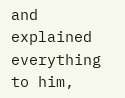and explained everything to him,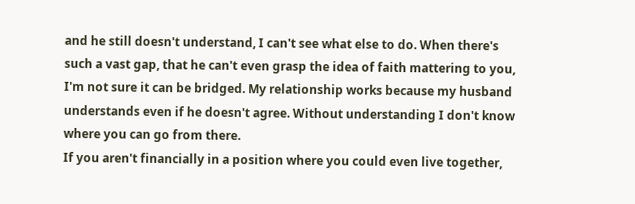and he still doesn't understand, I can't see what else to do. When there's such a vast gap, that he can't even grasp the idea of faith mattering to you, I'm not sure it can be bridged. My relationship works because my husband understands even if he doesn't agree. Without understanding I don't know where you can go from there.
If you aren't financially in a position where you could even live together,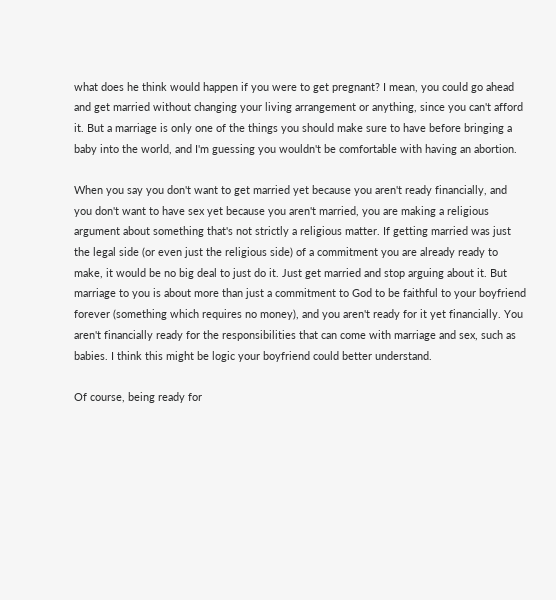what does he think would happen if you were to get pregnant? I mean, you could go ahead and get married without changing your living arrangement or anything, since you can't afford it. But a marriage is only one of the things you should make sure to have before bringing a baby into the world, and I'm guessing you wouldn't be comfortable with having an abortion.

When you say you don't want to get married yet because you aren't ready financially, and you don't want to have sex yet because you aren't married, you are making a religious argument about something that's not strictly a religious matter. If getting married was just the legal side (or even just the religious side) of a commitment you are already ready to make, it would be no big deal to just do it. Just get married and stop arguing about it. But marriage to you is about more than just a commitment to God to be faithful to your boyfriend forever (something which requires no money), and you aren't ready for it yet financially. You aren't financially ready for the responsibilities that can come with marriage and sex, such as babies. I think this might be logic your boyfriend could better understand.

Of course, being ready for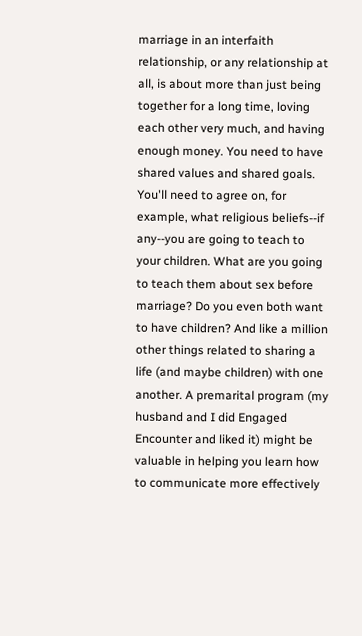marriage in an interfaith relationship, or any relationship at all, is about more than just being together for a long time, loving each other very much, and having enough money. You need to have shared values and shared goals. You'll need to agree on, for example, what religious beliefs--if any--you are going to teach to your children. What are you going to teach them about sex before marriage? Do you even both want to have children? And like a million other things related to sharing a life (and maybe children) with one another. A premarital program (my husband and I did Engaged Encounter and liked it) might be valuable in helping you learn how to communicate more effectively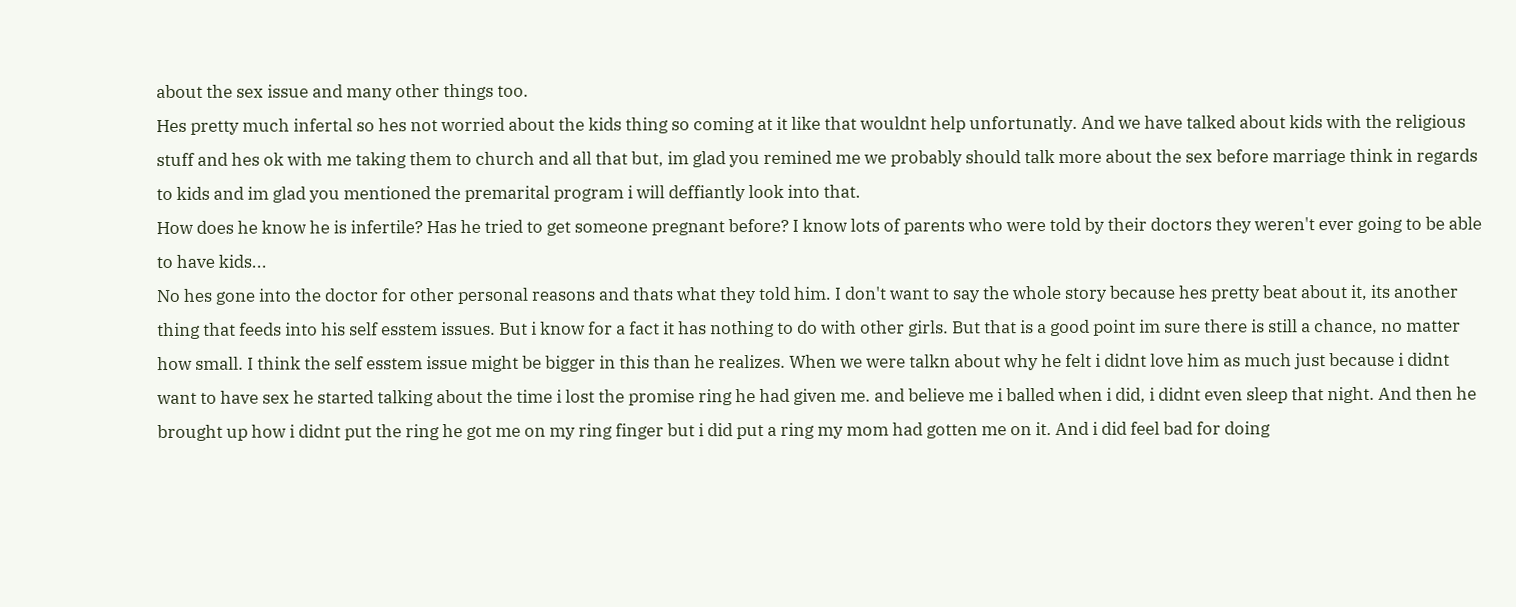about the sex issue and many other things too.
Hes pretty much infertal so hes not worried about the kids thing so coming at it like that wouldnt help unfortunatly. And we have talked about kids with the religious stuff and hes ok with me taking them to church and all that but, im glad you remined me we probably should talk more about the sex before marriage think in regards to kids and im glad you mentioned the premarital program i will deffiantly look into that.
How does he know he is infertile? Has he tried to get someone pregnant before? I know lots of parents who were told by their doctors they weren't ever going to be able to have kids...
No hes gone into the doctor for other personal reasons and thats what they told him. I don't want to say the whole story because hes pretty beat about it, its another thing that feeds into his self esstem issues. But i know for a fact it has nothing to do with other girls. But that is a good point im sure there is still a chance, no matter how small. I think the self esstem issue might be bigger in this than he realizes. When we were talkn about why he felt i didnt love him as much just because i didnt want to have sex he started talking about the time i lost the promise ring he had given me. and believe me i balled when i did, i didnt even sleep that night. And then he brought up how i didnt put the ring he got me on my ring finger but i did put a ring my mom had gotten me on it. And i did feel bad for doing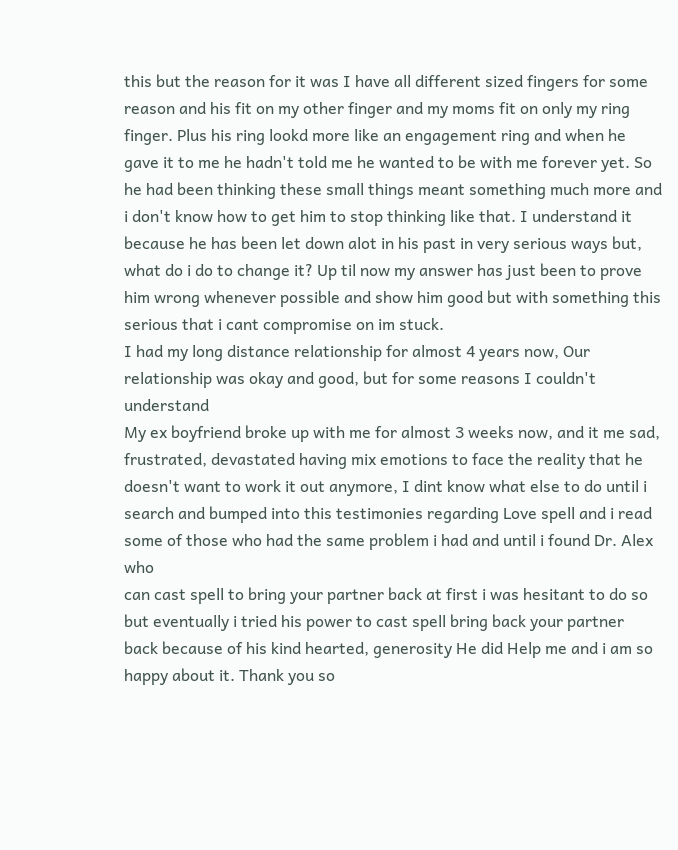this but the reason for it was I have all different sized fingers for some reason and his fit on my other finger and my moms fit on only my ring finger. Plus his ring lookd more like an engagement ring and when he gave it to me he hadn't told me he wanted to be with me forever yet. So he had been thinking these small things meant something much more and i don't know how to get him to stop thinking like that. I understand it because he has been let down alot in his past in very serious ways but, what do i do to change it? Up til now my answer has just been to prove him wrong whenever possible and show him good but with something this serious that i cant compromise on im stuck.
I had my long distance relationship for almost 4 years now, Our
relationship was okay and good, but for some reasons I couldn't understand
My ex boyfriend broke up with me for almost 3 weeks now, and it me sad,
frustrated, devastated having mix emotions to face the reality that he
doesn't want to work it out anymore, I dint know what else to do until i
search and bumped into this testimonies regarding Love spell and i read
some of those who had the same problem i had and until i found Dr. Alex who
can cast spell to bring your partner back at first i was hesitant to do so
but eventually i tried his power to cast spell bring back your partner
back because of his kind hearted, generosity He did Help me and i am so
happy about it. Thank you so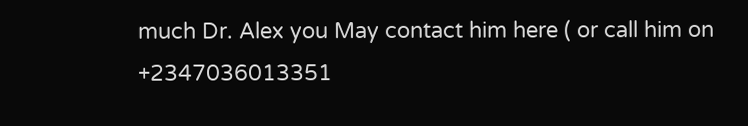much Dr. Alex you May contact him here ( or call him on +2347036013351